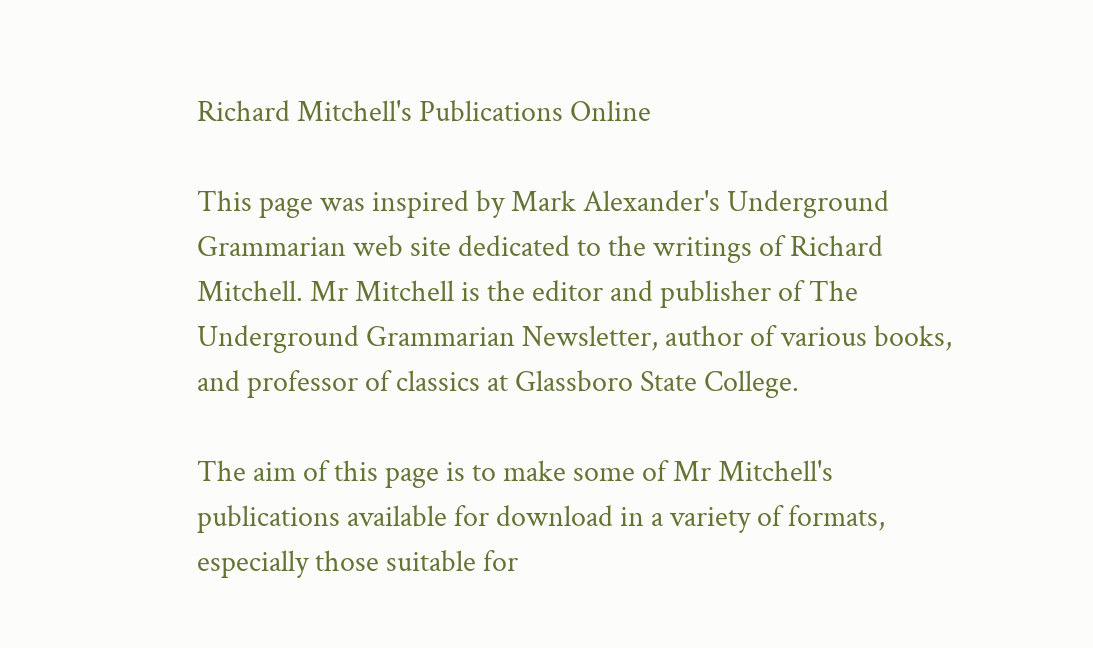Richard Mitchell's Publications Online

This page was inspired by Mark Alexander's Underground Grammarian web site dedicated to the writings of Richard Mitchell. Mr Mitchell is the editor and publisher of The Underground Grammarian Newsletter, author of various books, and professor of classics at Glassboro State College.

The aim of this page is to make some of Mr Mitchell's publications available for download in a variety of formats, especially those suitable for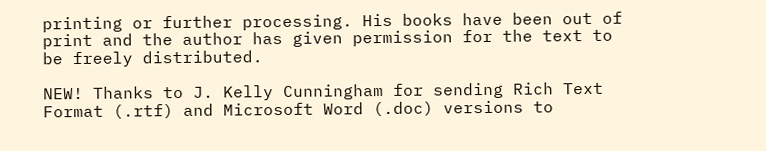printing or further processing. His books have been out of print and the author has given permission for the text to be freely distributed.

NEW! Thanks to J. Kelly Cunningham for sending Rich Text Format (.rtf) and Microsoft Word (.doc) versions to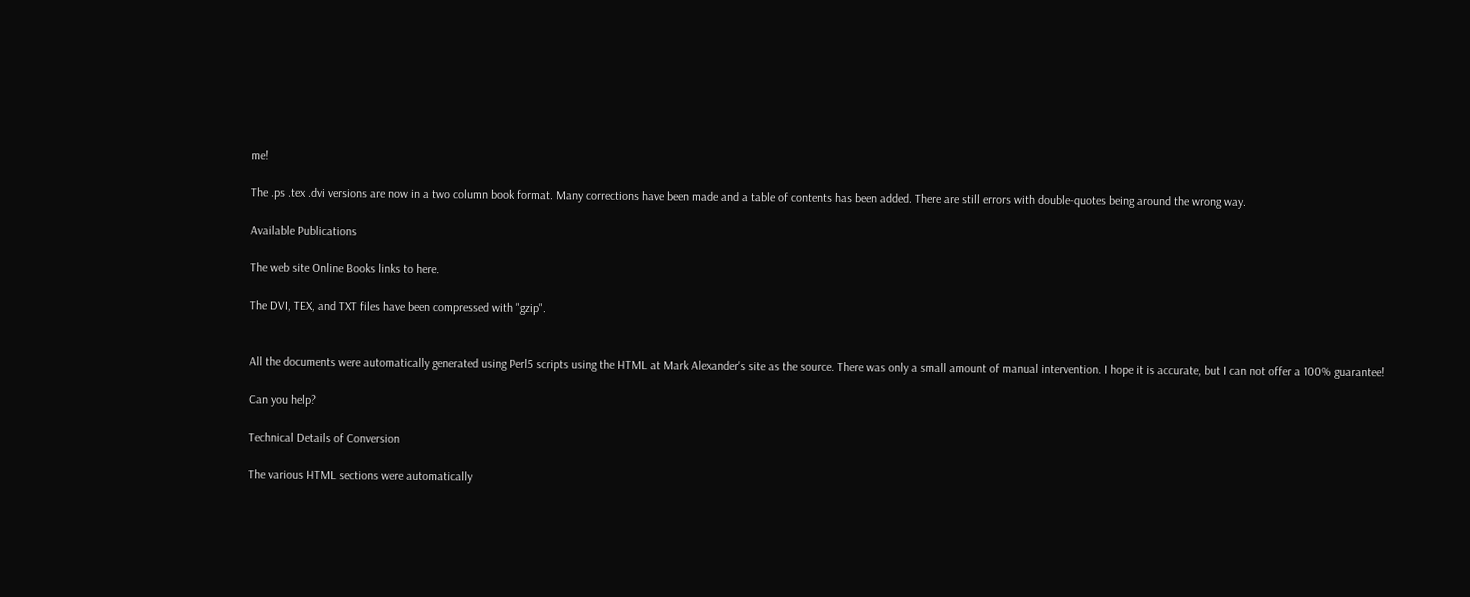me!

The .ps .tex .dvi versions are now in a two column book format. Many corrections have been made and a table of contents has been added. There are still errors with double-quotes being around the wrong way.

Available Publications

The web site Online Books links to here.

The DVI, TEX, and TXT files have been compressed with "gzip".


All the documents were automatically generated using Perl5 scripts using the HTML at Mark Alexander's site as the source. There was only a small amount of manual intervention. I hope it is accurate, but I can not offer a 100% guarantee!

Can you help?

Technical Details of Conversion

The various HTML sections were automatically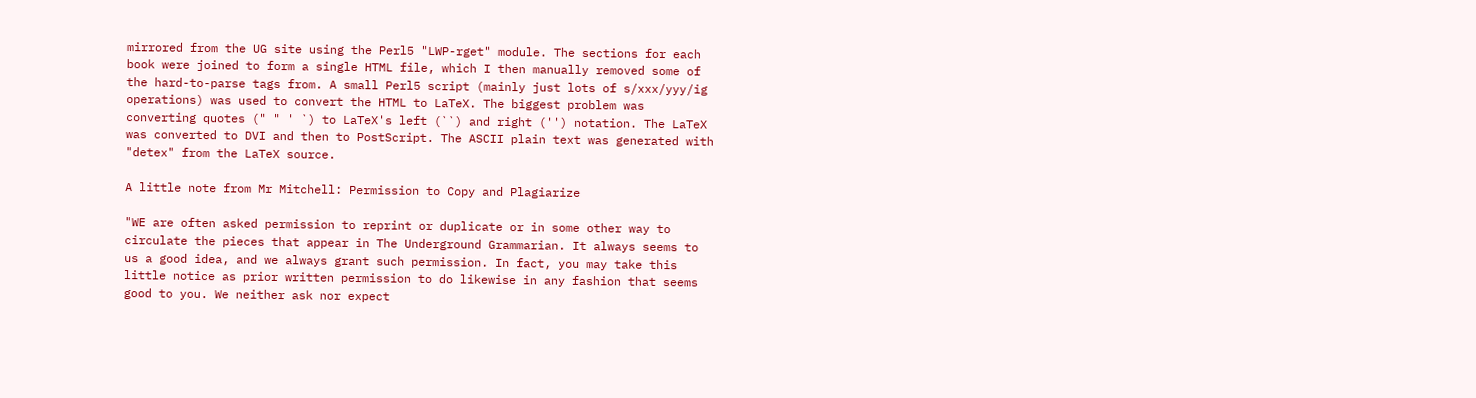mirrored from the UG site using the Perl5 "LWP-rget" module. The sections for each book were joined to form a single HTML file, which I then manually removed some of the hard-to-parse tags from. A small Perl5 script (mainly just lots of s/xxx/yyy/ig operations) was used to convert the HTML to LaTeX. The biggest problem was converting quotes (" " ' `) to LaTeX's left (``) and right ('') notation. The LaTeX was converted to DVI and then to PostScript. The ASCII plain text was generated with "detex" from the LaTeX source.

A little note from Mr Mitchell: Permission to Copy and Plagiarize

"WE are often asked permission to reprint or duplicate or in some other way to circulate the pieces that appear in The Underground Grammarian. It always seems to us a good idea, and we always grant such permission. In fact, you may take this little notice as prior written permission to do likewise in any fashion that seems good to you. We neither ask nor expect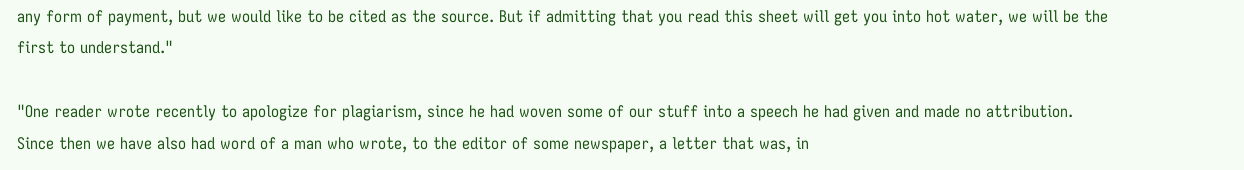any form of payment, but we would like to be cited as the source. But if admitting that you read this sheet will get you into hot water, we will be the first to understand."

"One reader wrote recently to apologize for plagiarism, since he had woven some of our stuff into a speech he had given and made no attribution. Since then we have also had word of a man who wrote, to the editor of some newspaper, a letter that was, in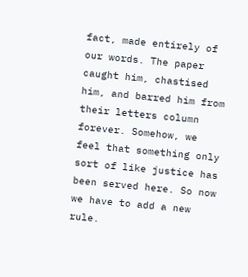fact, made entirely of our words. The paper caught him, chastised him, and barred him from their letters column forever. Somehow, we feel that something only sort of like justice has been served here. So now we have to add a new rule.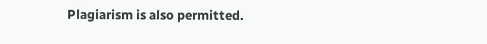Plagiarism is also permitted.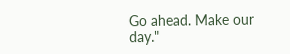Go ahead. Make our day."